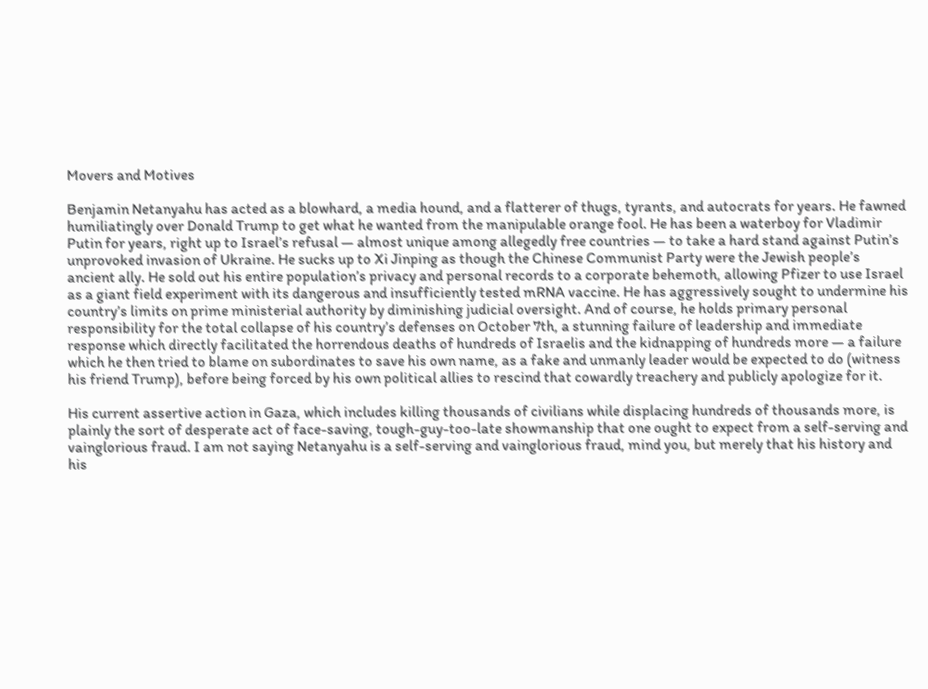Movers and Motives

Benjamin Netanyahu has acted as a blowhard, a media hound, and a flatterer of thugs, tyrants, and autocrats for years. He fawned humiliatingly over Donald Trump to get what he wanted from the manipulable orange fool. He has been a waterboy for Vladimir Putin for years, right up to Israel’s refusal — almost unique among allegedly free countries — to take a hard stand against Putin’s unprovoked invasion of Ukraine. He sucks up to Xi Jinping as though the Chinese Communist Party were the Jewish people’s ancient ally. He sold out his entire population’s privacy and personal records to a corporate behemoth, allowing Pfizer to use Israel as a giant field experiment with its dangerous and insufficiently tested mRNA vaccine. He has aggressively sought to undermine his country’s limits on prime ministerial authority by diminishing judicial oversight. And of course, he holds primary personal responsibility for the total collapse of his country’s defenses on October 7th, a stunning failure of leadership and immediate response which directly facilitated the horrendous deaths of hundreds of Israelis and the kidnapping of hundreds more — a failure which he then tried to blame on subordinates to save his own name, as a fake and unmanly leader would be expected to do (witness his friend Trump), before being forced by his own political allies to rescind that cowardly treachery and publicly apologize for it.

His current assertive action in Gaza, which includes killing thousands of civilians while displacing hundreds of thousands more, is plainly the sort of desperate act of face-saving, tough-guy-too-late showmanship that one ought to expect from a self-serving and vainglorious fraud. I am not saying Netanyahu is a self-serving and vainglorious fraud, mind you, but merely that his history and his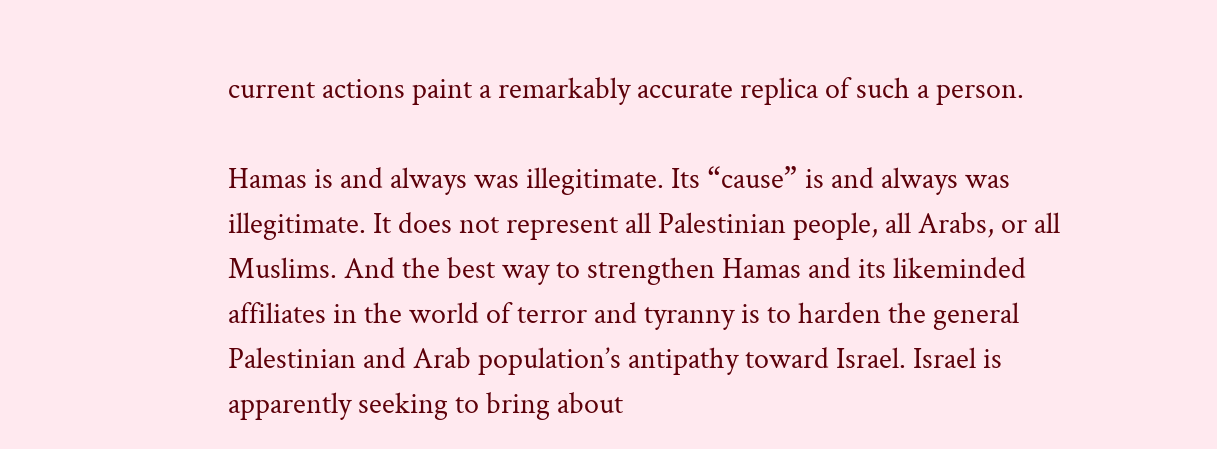current actions paint a remarkably accurate replica of such a person.

Hamas is and always was illegitimate. Its “cause” is and always was illegitimate. It does not represent all Palestinian people, all Arabs, or all Muslims. And the best way to strengthen Hamas and its likeminded affiliates in the world of terror and tyranny is to harden the general Palestinian and Arab population’s antipathy toward Israel. Israel is apparently seeking to bring about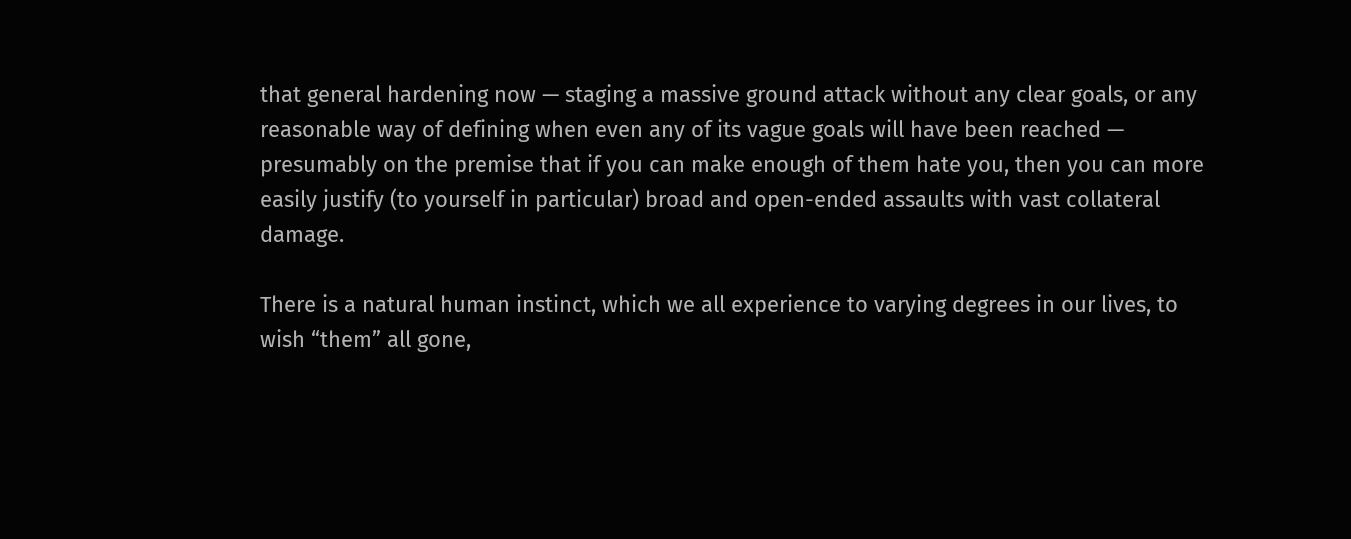that general hardening now — staging a massive ground attack without any clear goals, or any reasonable way of defining when even any of its vague goals will have been reached — presumably on the premise that if you can make enough of them hate you, then you can more easily justify (to yourself in particular) broad and open-ended assaults with vast collateral damage.

There is a natural human instinct, which we all experience to varying degrees in our lives, to wish “them” all gone,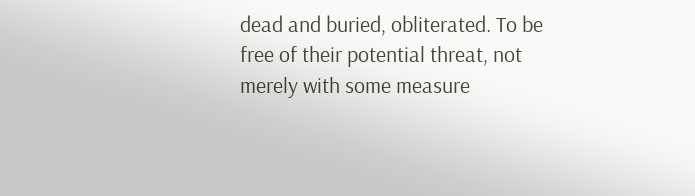dead and buried, obliterated. To be free of their potential threat, not merely with some measure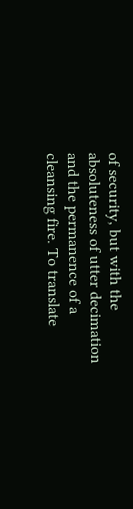of security, but with the absoluteness of utter decimation and the permanence of a cleansing fire. To translate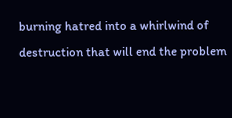burning hatred into a whirlwind of destruction that will end the problem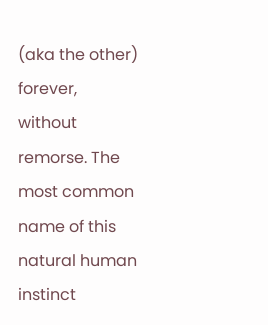(aka the other) forever, without remorse. The most common name of this natural human instinct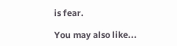is fear.

You may also like...